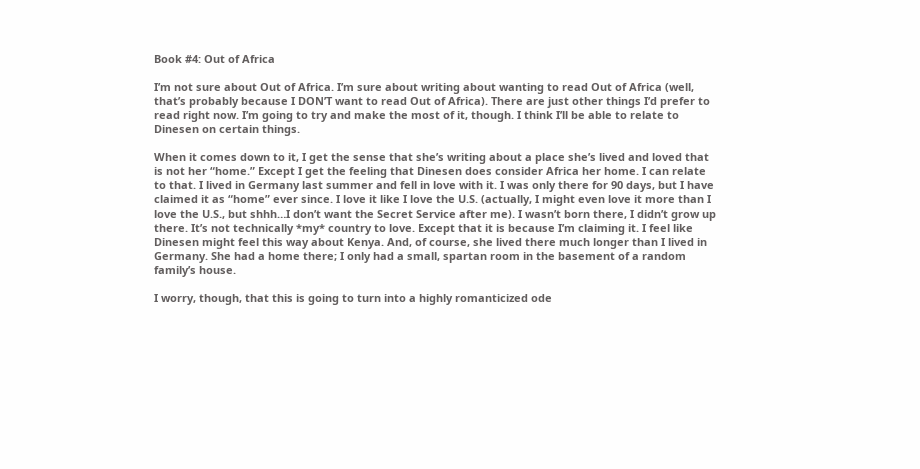Book #4: Out of Africa

I’m not sure about Out of Africa. I’m sure about writing about wanting to read Out of Africa (well, that’s probably because I DON’T want to read Out of Africa). There are just other things I’d prefer to read right now. I’m going to try and make the most of it, though. I think I’ll be able to relate to Dinesen on certain things.

When it comes down to it, I get the sense that she’s writing about a place she’s lived and loved that is not her “home.” Except I get the feeling that Dinesen does consider Africa her home. I can relate to that. I lived in Germany last summer and fell in love with it. I was only there for 90 days, but I have claimed it as “home” ever since. I love it like I love the U.S. (actually, I might even love it more than I love the U.S., but shhh…I don’t want the Secret Service after me). I wasn’t born there, I didn’t grow up there. It’s not technically *my* country to love. Except that it is because I’m claiming it. I feel like Dinesen might feel this way about Kenya. And, of course, she lived there much longer than I lived in Germany. She had a home there; I only had a small, spartan room in the basement of a random family’s house.

I worry, though, that this is going to turn into a highly romanticized ode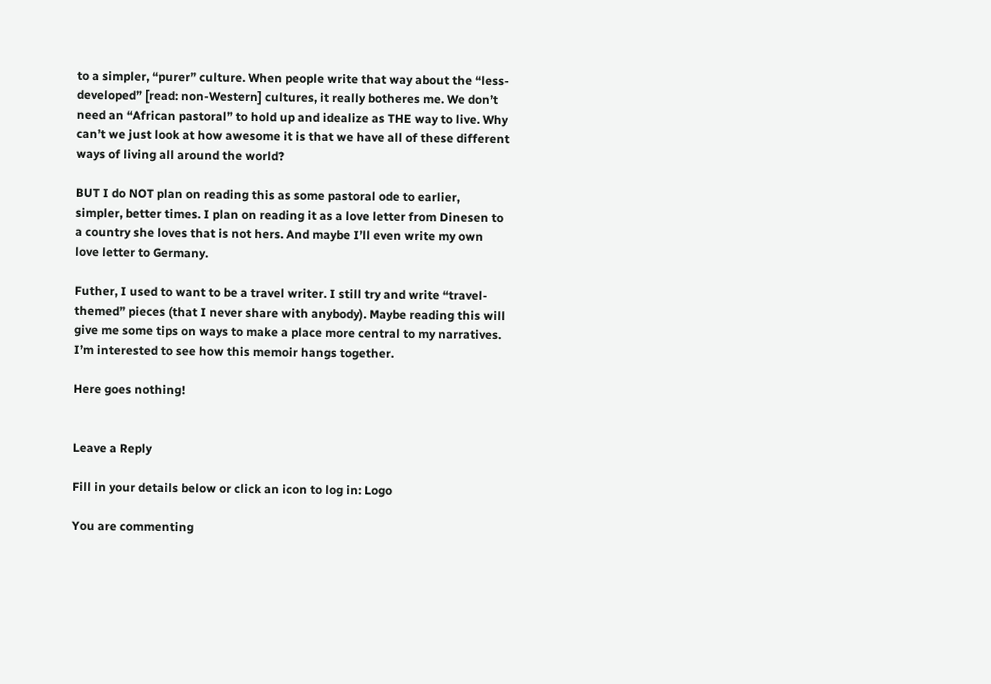to a simpler, “purer” culture. When people write that way about the “less-developed” [read: non-Western] cultures, it really botheres me. We don’t need an “African pastoral” to hold up and idealize as THE way to live. Why can’t we just look at how awesome it is that we have all of these different ways of living all around the world?

BUT I do NOT plan on reading this as some pastoral ode to earlier, simpler, better times. I plan on reading it as a love letter from Dinesen to a country she loves that is not hers. And maybe I’ll even write my own love letter to Germany.

Futher, I used to want to be a travel writer. I still try and write “travel-themed” pieces (that I never share with anybody). Maybe reading this will give me some tips on ways to make a place more central to my narratives. I’m interested to see how this memoir hangs together.

Here goes nothing!


Leave a Reply

Fill in your details below or click an icon to log in: Logo

You are commenting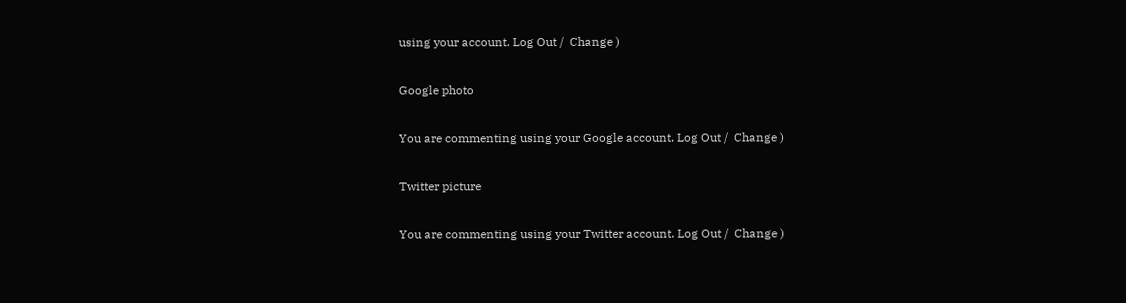using your account. Log Out /  Change )

Google photo

You are commenting using your Google account. Log Out /  Change )

Twitter picture

You are commenting using your Twitter account. Log Out /  Change )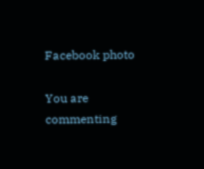Facebook photo

You are commenting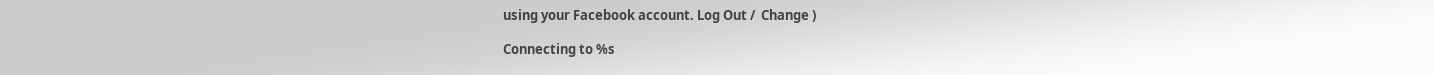using your Facebook account. Log Out /  Change )

Connecting to %s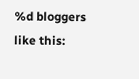%d bloggers like this: